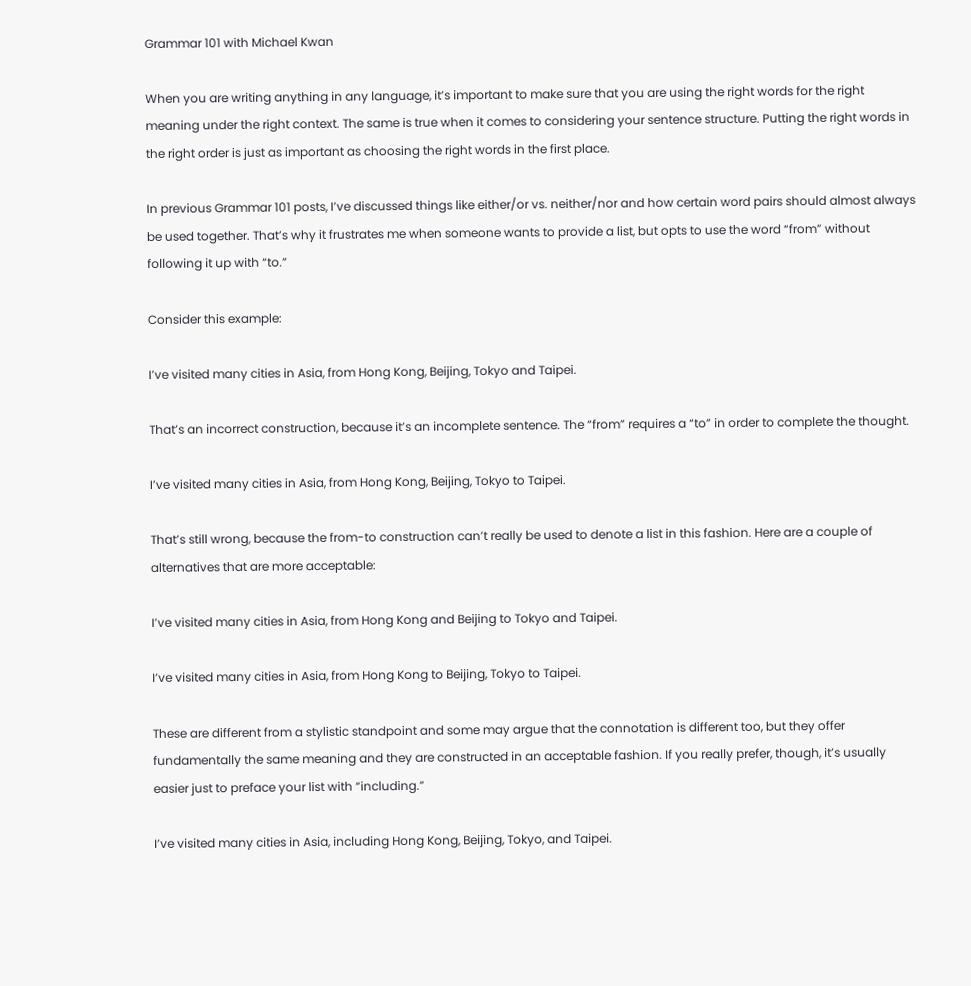Grammar 101 with Michael Kwan

When you are writing anything in any language, it’s important to make sure that you are using the right words for the right meaning under the right context. The same is true when it comes to considering your sentence structure. Putting the right words in the right order is just as important as choosing the right words in the first place.

In previous Grammar 101 posts, I’ve discussed things like either/or vs. neither/nor and how certain word pairs should almost always be used together. That’s why it frustrates me when someone wants to provide a list, but opts to use the word “from” without following it up with “to.”

Consider this example:

I’ve visited many cities in Asia, from Hong Kong, Beijing, Tokyo and Taipei.

That’s an incorrect construction, because it’s an incomplete sentence. The “from” requires a “to” in order to complete the thought.

I’ve visited many cities in Asia, from Hong Kong, Beijing, Tokyo to Taipei.

That’s still wrong, because the from-to construction can’t really be used to denote a list in this fashion. Here are a couple of alternatives that are more acceptable:

I’ve visited many cities in Asia, from Hong Kong and Beijing to Tokyo and Taipei.

I’ve visited many cities in Asia, from Hong Kong to Beijing, Tokyo to Taipei.

These are different from a stylistic standpoint and some may argue that the connotation is different too, but they offer fundamentally the same meaning and they are constructed in an acceptable fashion. If you really prefer, though, it’s usually easier just to preface your list with “including.”

I’ve visited many cities in Asia, including Hong Kong, Beijing, Tokyo, and Taipei.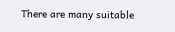There are many suitable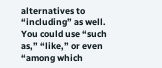alternatives to “including” as well. You could use “such as,” “like,” or even “among which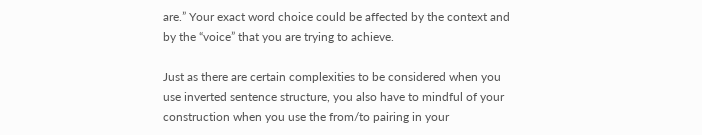are.” Your exact word choice could be affected by the context and by the “voice” that you are trying to achieve.

Just as there are certain complexities to be considered when you use inverted sentence structure, you also have to mindful of your construction when you use the from/to pairing in your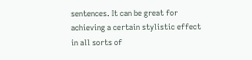sentences. It can be great for achieving a certain stylistic effect in all sorts of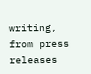writing, from press releases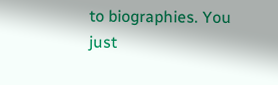to biographies. You just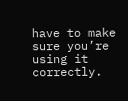have to make sure you’re using it correctly.